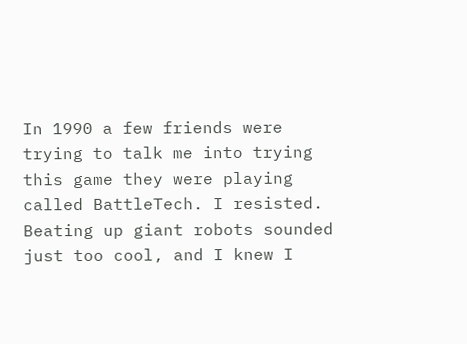In 1990 a few friends were trying to talk me into trying this game they were playing called BattleTech. I resisted. Beating up giant robots sounded just too cool, and I knew I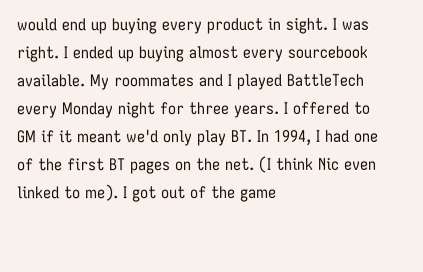would end up buying every product in sight. I was right. I ended up buying almost every sourcebook available. My roommates and I played BattleTech every Monday night for three years. I offered to GM if it meant we'd only play BT. In 1994, I had one of the first BT pages on the net. (I think Nic even linked to me). I got out of the game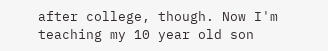after college, though. Now I'm teaching my 10 year old son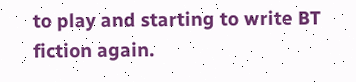to play and starting to write BT fiction again.